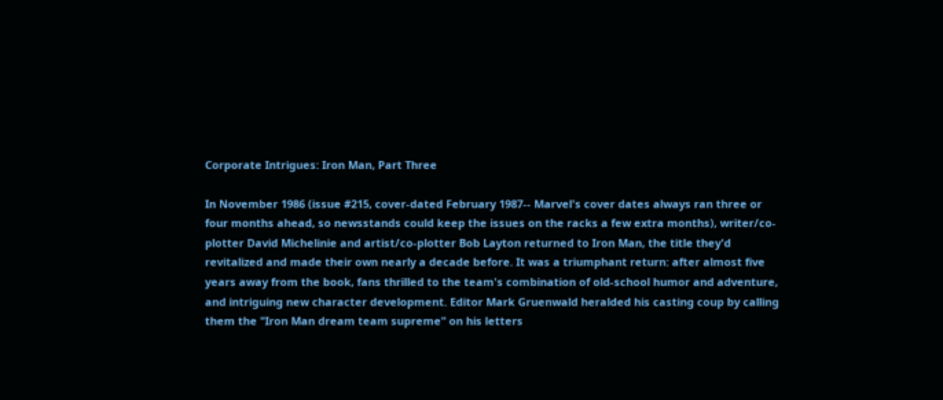Corporate Intrigues: Iron Man, Part Three

In November 1986 (issue #215, cover-dated February 1987-- Marvel's cover dates always ran three or four months ahead, so newsstands could keep the issues on the racks a few extra months), writer/co-plotter David Michelinie and artist/co-plotter Bob Layton returned to Iron Man, the title they'd revitalized and made their own nearly a decade before. It was a triumphant return: after almost five years away from the book, fans thrilled to the team's combination of old-school humor and adventure, and intriguing new character development. Editor Mark Gruenwald heralded his casting coup by calling them the "Iron Man dream team supreme" on his letters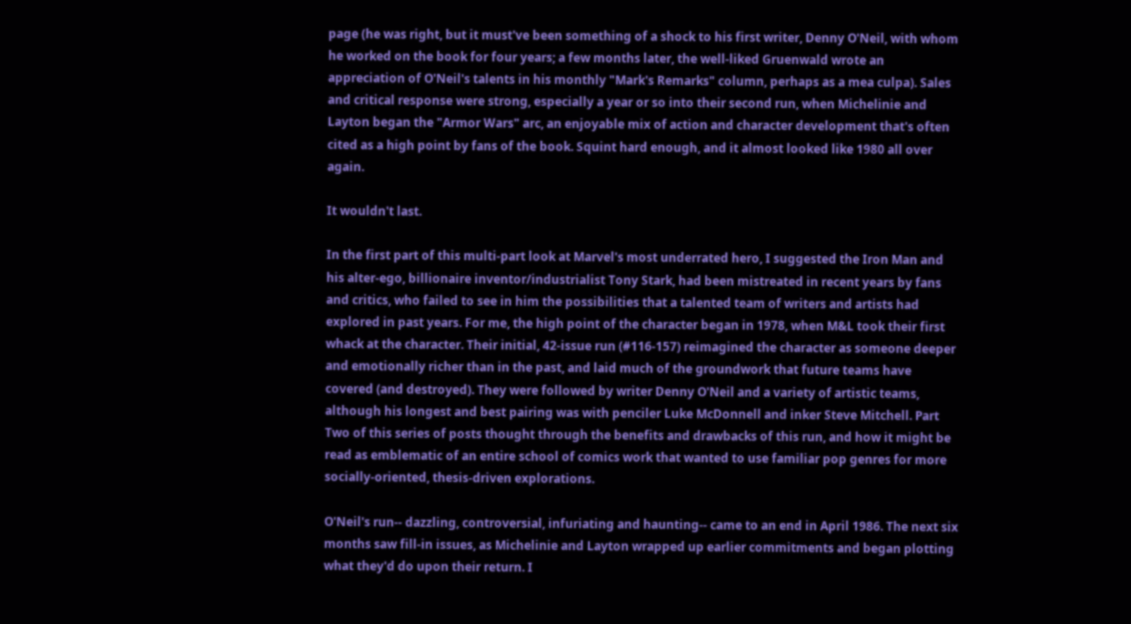page (he was right, but it must've been something of a shock to his first writer, Denny O'Neil, with whom he worked on the book for four years; a few months later, the well-liked Gruenwald wrote an appreciation of O'Neil's talents in his monthly "Mark's Remarks" column, perhaps as a mea culpa). Sales and critical response were strong, especially a year or so into their second run, when Michelinie and Layton began the "Armor Wars" arc, an enjoyable mix of action and character development that's often cited as a high point by fans of the book. Squint hard enough, and it almost looked like 1980 all over again.

It wouldn't last.

In the first part of this multi-part look at Marvel's most underrated hero, I suggested the Iron Man and his alter-ego, billionaire inventor/industrialist Tony Stark, had been mistreated in recent years by fans and critics, who failed to see in him the possibilities that a talented team of writers and artists had explored in past years. For me, the high point of the character began in 1978, when M&L took their first whack at the character. Their initial, 42-issue run (#116-157) reimagined the character as someone deeper and emotionally richer than in the past, and laid much of the groundwork that future teams have covered (and destroyed). They were followed by writer Denny O'Neil and a variety of artistic teams, although his longest and best pairing was with penciler Luke McDonnell and inker Steve Mitchell. Part Two of this series of posts thought through the benefits and drawbacks of this run, and how it might be read as emblematic of an entire school of comics work that wanted to use familiar pop genres for more socially-oriented, thesis-driven explorations.

O'Neil's run-- dazzling, controversial, infuriating and haunting-- came to an end in April 1986. The next six months saw fill-in issues, as Michelinie and Layton wrapped up earlier commitments and began plotting what they'd do upon their return. I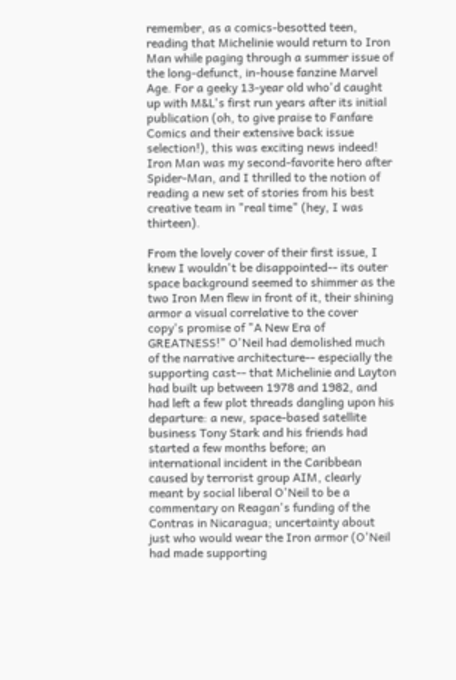remember, as a comics-besotted teen, reading that Michelinie would return to Iron Man while paging through a summer issue of the long-defunct, in-house fanzine Marvel Age. For a geeky 13-year old who'd caught up with M&L's first run years after its initial publication (oh, to give praise to Fanfare Comics and their extensive back issue selection!), this was exciting news indeed! Iron Man was my second-favorite hero after Spider-Man, and I thrilled to the notion of reading a new set of stories from his best creative team in "real time" (hey, I was thirteen).

From the lovely cover of their first issue, I knew I wouldn't be disappointed-- its outer space background seemed to shimmer as the two Iron Men flew in front of it, their shining armor a visual correlative to the cover copy's promise of "A New Era of GREATNESS!" O'Neil had demolished much of the narrative architecture-- especially the supporting cast-- that Michelinie and Layton had built up between 1978 and 1982, and had left a few plot threads dangling upon his departure: a new, space-based satellite business Tony Stark and his friends had started a few months before; an international incident in the Caribbean caused by terrorist group AIM, clearly meant by social liberal O'Neil to be a commentary on Reagan's funding of the Contras in Nicaragua; uncertainty about just who would wear the Iron armor (O'Neil had made supporting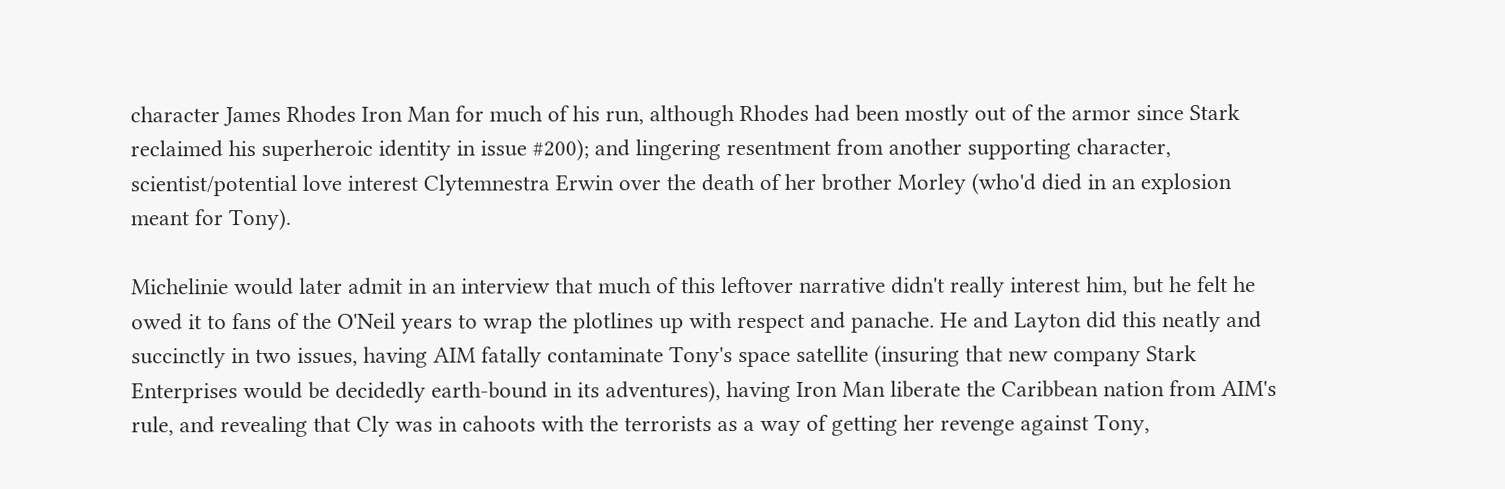character James Rhodes Iron Man for much of his run, although Rhodes had been mostly out of the armor since Stark reclaimed his superheroic identity in issue #200); and lingering resentment from another supporting character, scientist/potential love interest Clytemnestra Erwin over the death of her brother Morley (who'd died in an explosion meant for Tony).

Michelinie would later admit in an interview that much of this leftover narrative didn't really interest him, but he felt he owed it to fans of the O'Neil years to wrap the plotlines up with respect and panache. He and Layton did this neatly and succinctly in two issues, having AIM fatally contaminate Tony's space satellite (insuring that new company Stark Enterprises would be decidedly earth-bound in its adventures), having Iron Man liberate the Caribbean nation from AIM's rule, and revealing that Cly was in cahoots with the terrorists as a way of getting her revenge against Tony,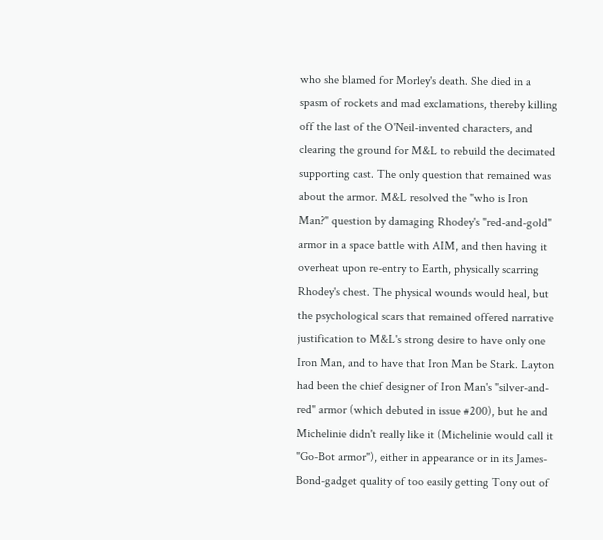who she blamed for Morley's death. She died in a spasm of rockets and mad exclamations, thereby killing off the last of the O'Neil-invented characters, and clearing the ground for M&L to rebuild the decimated supporting cast. The only question that remained was about the armor. M&L resolved the "who is Iron Man?" question by damaging Rhodey's "red-and-gold" armor in a space battle with AIM, and then having it overheat upon re-entry to Earth, physically scarring Rhodey's chest. The physical wounds would heal, but the psychological scars that remained offered narrative justification to M&L's strong desire to have only one Iron Man, and to have that Iron Man be Stark. Layton had been the chief designer of Iron Man's "silver-and-red" armor (which debuted in issue #200), but he and Michelinie didn't really like it (Michelinie would call it "Go-Bot armor"), either in appearance or in its James-Bond-gadget quality of too easily getting Tony out of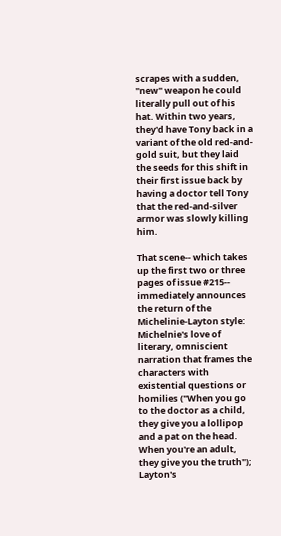scrapes with a sudden, "new" weapon he could literally pull out of his hat. Within two years, they'd have Tony back in a variant of the old red-and-gold suit, but they laid the seeds for this shift in their first issue back by having a doctor tell Tony that the red-and-silver armor was slowly killing him.

That scene-- which takes up the first two or three pages of issue #215-- immediately announces the return of the Michelinie-Layton style: Michelnie's love of literary, omniscient narration that frames the characters with existential questions or homilies ("When you go to the doctor as a child, they give you a lollipop and a pat on the head. When you're an adult, they give you the truth"); Layton's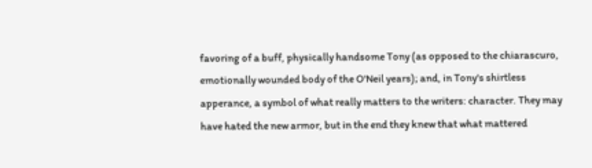favoring of a buff, physically handsome Tony (as opposed to the chiarascuro, emotionally wounded body of the O'Neil years); and, in Tony's shirtless apperance, a symbol of what really matters to the writers: character. They may have hated the new armor, but in the end they knew that what mattered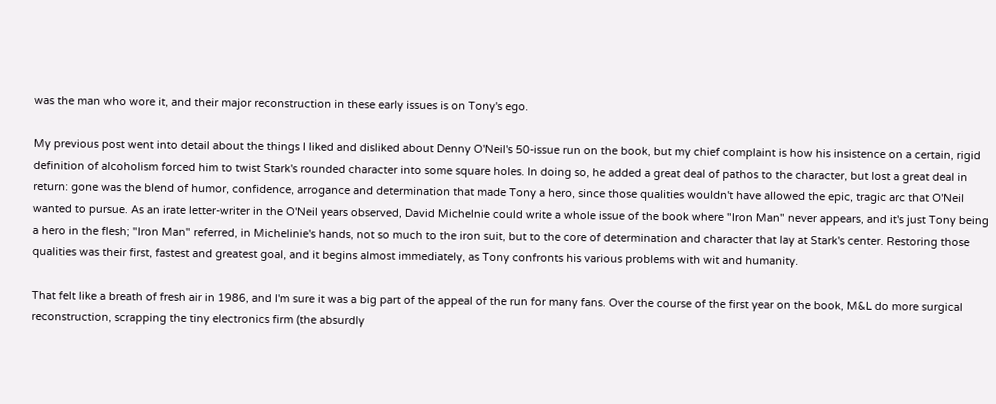was the man who wore it, and their major reconstruction in these early issues is on Tony's ego.

My previous post went into detail about the things I liked and disliked about Denny O'Neil's 50-issue run on the book, but my chief complaint is how his insistence on a certain, rigid definition of alcoholism forced him to twist Stark's rounded character into some square holes. In doing so, he added a great deal of pathos to the character, but lost a great deal in return: gone was the blend of humor, confidence, arrogance and determination that made Tony a hero, since those qualities wouldn't have allowed the epic, tragic arc that O'Neil wanted to pursue. As an irate letter-writer in the O'Neil years observed, David Michelnie could write a whole issue of the book where "Iron Man" never appears, and it's just Tony being a hero in the flesh; "Iron Man" referred, in Michelinie's hands, not so much to the iron suit, but to the core of determination and character that lay at Stark's center. Restoring those qualities was their first, fastest and greatest goal, and it begins almost immediately, as Tony confronts his various problems with wit and humanity.

That felt like a breath of fresh air in 1986, and I'm sure it was a big part of the appeal of the run for many fans. Over the course of the first year on the book, M&L do more surgical reconstruction, scrapping the tiny electronics firm (the absurdly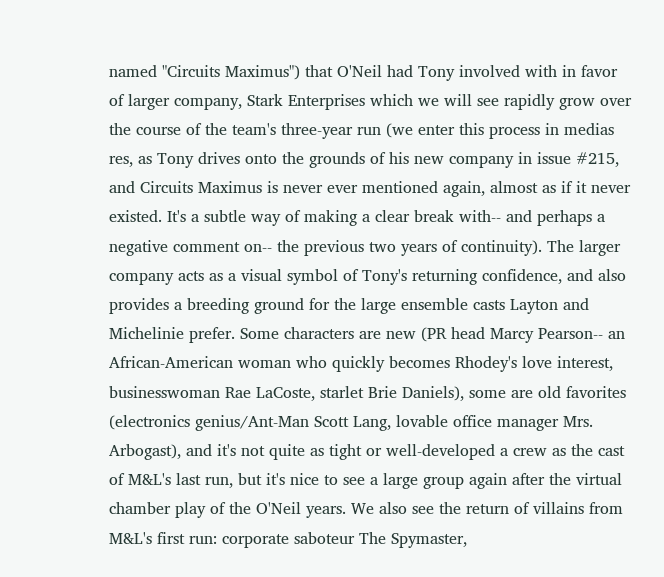named "Circuits Maximus") that O'Neil had Tony involved with in favor of larger company, Stark Enterprises which we will see rapidly grow over the course of the team's three-year run (we enter this process in medias res, as Tony drives onto the grounds of his new company in issue #215, and Circuits Maximus is never ever mentioned again, almost as if it never existed. It's a subtle way of making a clear break with-- and perhaps a negative comment on-- the previous two years of continuity). The larger company acts as a visual symbol of Tony's returning confidence, and also provides a breeding ground for the large ensemble casts Layton and Michelinie prefer. Some characters are new (PR head Marcy Pearson-- an African-American woman who quickly becomes Rhodey's love interest, businesswoman Rae LaCoste, starlet Brie Daniels), some are old favorites (electronics genius/Ant-Man Scott Lang, lovable office manager Mrs. Arbogast), and it's not quite as tight or well-developed a crew as the cast of M&L's last run, but it's nice to see a large group again after the virtual chamber play of the O'Neil years. We also see the return of villains from M&L's first run: corporate saboteur The Spymaster,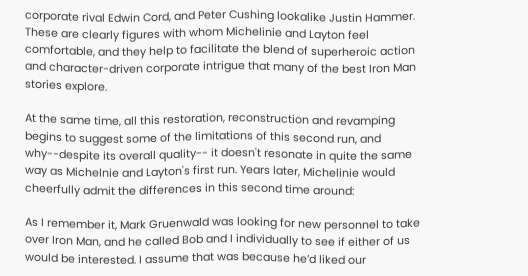corporate rival Edwin Cord, and Peter Cushing lookalike Justin Hammer. These are clearly figures with whom Michelinie and Layton feel comfortable, and they help to facilitate the blend of superheroic action and character-driven corporate intrigue that many of the best Iron Man stories explore.

At the same time, all this restoration, reconstruction and revamping begins to suggest some of the limitations of this second run, and why--despite its overall quality-- it doesn't resonate in quite the same way as Michelnie and Layton's first run. Years later, Michelinie would cheerfully admit the differences in this second time around:

As I remember it, Mark Gruenwald was looking for new personnel to take over Iron Man, and he called Bob and I individually to see if either of us would be interested. I assume that was because he’d liked our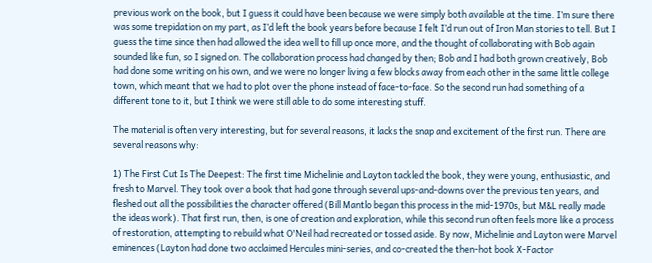previous work on the book, but I guess it could have been because we were simply both available at the time. I’m sure there was some trepidation on my part, as I’d left the book years before because I felt I’d run out of Iron Man stories to tell. But I guess the time since then had allowed the idea well to fill up once more, and the thought of collaborating with Bob again sounded like fun, so I signed on. The collaboration process had changed by then; Bob and I had both grown creatively, Bob had done some writing on his own, and we were no longer living a few blocks away from each other in the same little college town, which meant that we had to plot over the phone instead of face-to-face. So the second run had something of a different tone to it, but I think we were still able to do some interesting stuff.

The material is often very interesting, but for several reasons, it lacks the snap and excitement of the first run. There are several reasons why:

1) The First Cut Is The Deepest: The first time Michelinie and Layton tackled the book, they were young, enthusiastic, and fresh to Marvel. They took over a book that had gone through several ups-and-downs over the previous ten years, and fleshed out all the possibilities the character offered (Bill Mantlo began this process in the mid-1970s, but M&L really made the ideas work). That first run, then, is one of creation and exploration, while this second run often feels more like a process of restoration, attempting to rebuild what O'Neil had recreated or tossed aside. By now, Michelinie and Layton were Marvel eminences (Layton had done two acclaimed Hercules mini-series, and co-created the then-hot book X-Factor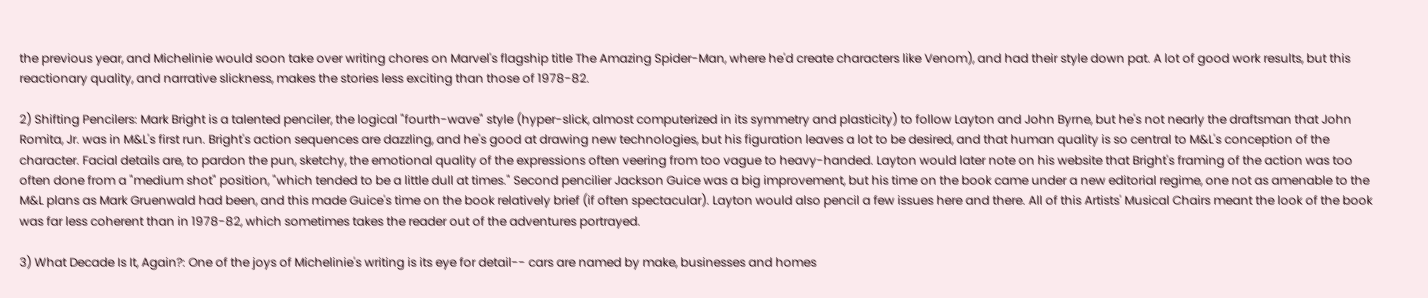the previous year, and Michelinie would soon take over writing chores on Marvel's flagship title The Amazing Spider-Man, where he'd create characters like Venom), and had their style down pat. A lot of good work results, but this reactionary quality, and narrative slickness, makes the stories less exciting than those of 1978-82.

2) Shifting Pencilers: Mark Bright is a talented penciler, the logical "fourth-wave" style (hyper-slick, almost computerized in its symmetry and plasticity) to follow Layton and John Byrne, but he's not nearly the draftsman that John Romita, Jr. was in M&L's first run. Bright's action sequences are dazzling, and he's good at drawing new technologies, but his figuration leaves a lot to be desired, and that human quality is so central to M&L's conception of the character. Facial details are, to pardon the pun, sketchy, the emotional quality of the expressions often veering from too vague to heavy-handed. Layton would later note on his website that Bright's framing of the action was too often done from a "medium shot" position, "which tended to be a little dull at times." Second pencilier Jackson Guice was a big improvement, but his time on the book came under a new editorial regime, one not as amenable to the M&L plans as Mark Gruenwald had been, and this made Guice's time on the book relatively brief (if often spectacular). Layton would also pencil a few issues here and there. All of this Artists' Musical Chairs meant the look of the book was far less coherent than in 1978-82, which sometimes takes the reader out of the adventures portrayed.

3) What Decade Is It, Again?: One of the joys of Michelinie's writing is its eye for detail-- cars are named by make, businesses and homes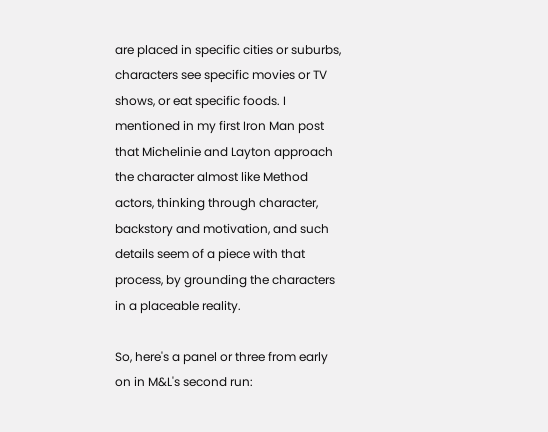are placed in specific cities or suburbs, characters see specific movies or TV shows, or eat specific foods. I mentioned in my first Iron Man post that Michelinie and Layton approach the character almost like Method actors, thinking through character, backstory and motivation, and such details seem of a piece with that process, by grounding the characters in a placeable reality.

So, here's a panel or three from early on in M&L's second run: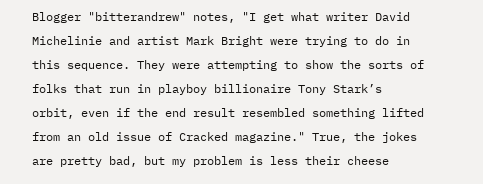Blogger "bitterandrew" notes, "I get what writer David Michelinie and artist Mark Bright were trying to do in this sequence. They were attempting to show the sorts of folks that run in playboy billionaire Tony Stark’s orbit, even if the end result resembled something lifted from an old issue of Cracked magazine." True, the jokes are pretty bad, but my problem is less their cheese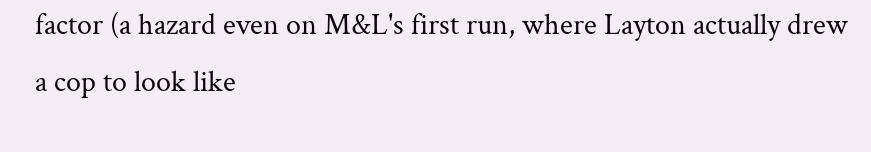factor (a hazard even on M&L's first run, where Layton actually drew a cop to look like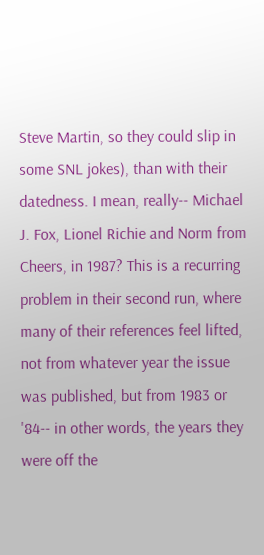Steve Martin, so they could slip in some SNL jokes), than with their datedness. I mean, really-- Michael J. Fox, Lionel Richie and Norm from Cheers, in 1987? This is a recurring problem in their second run, where many of their references feel lifted, not from whatever year the issue was published, but from 1983 or '84-- in other words, the years they were off the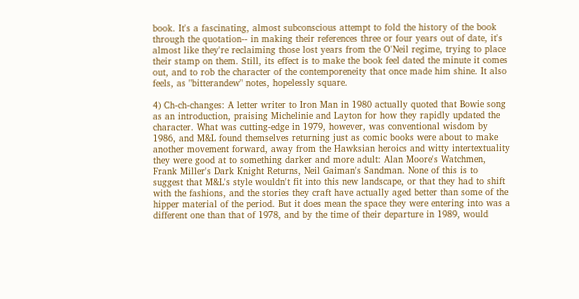book. It's a fascinating, almost subconscious attempt to fold the history of the book through the quotation-- in making their references three or four years out of date, it's almost like they're reclaiming those lost years from the O'Neil regime, trying to place their stamp on them. Still, its effect is to make the book feel dated the minute it comes out, and to rob the character of the contemporeneity that once made him shine. It also feels, as "bitterandew" notes, hopelessly square.

4) Ch-ch-changes: A letter writer to Iron Man in 1980 actually quoted that Bowie song as an introduction, praising Michelinie and Layton for how they rapidly updated the character. What was cutting-edge in 1979, however, was conventional wisdom by 1986, and M&L found themselves returning just as comic books were about to make another movement forward, away from the Hawksian heroics and witty intertextuality they were good at to something darker and more adult: Alan Moore's Watchmen, Frank Miller's Dark Knight Returns, Neil Gaiman's Sandman. None of this is to suggest that M&L's style wouldn't fit into this new landscape, or that they had to shift with the fashions, and the stories they craft have actually aged better than some of the hipper material of the period. But it does mean the space they were entering into was a different one than that of 1978, and by the time of their departure in 1989, would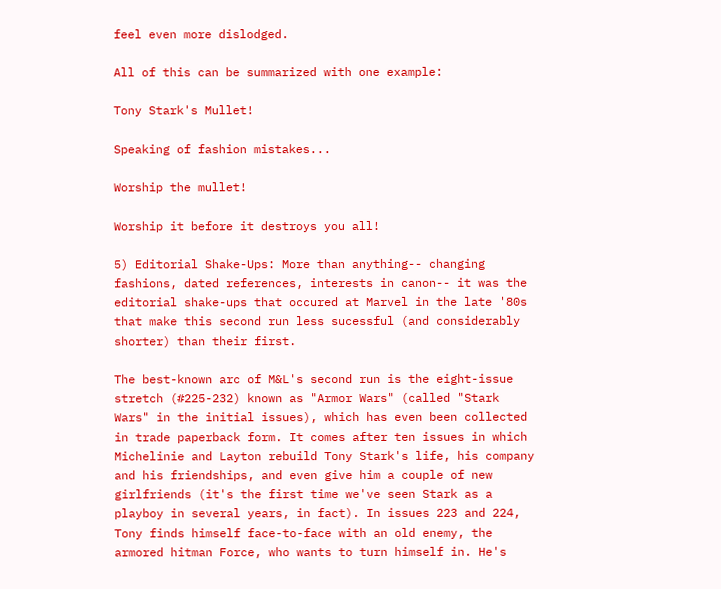feel even more dislodged.

All of this can be summarized with one example:

Tony Stark's Mullet!

Speaking of fashion mistakes...

Worship the mullet!

Worship it before it destroys you all!

5) Editorial Shake-Ups: More than anything-- changing fashions, dated references, interests in canon-- it was the editorial shake-ups that occured at Marvel in the late '80s that make this second run less sucessful (and considerably shorter) than their first.

The best-known arc of M&L's second run is the eight-issue stretch (#225-232) known as "Armor Wars" (called "Stark Wars" in the initial issues), which has even been collected in trade paperback form. It comes after ten issues in which Michelinie and Layton rebuild Tony Stark's life, his company and his friendships, and even give him a couple of new girlfriends (it's the first time we've seen Stark as a playboy in several years, in fact). In issues 223 and 224, Tony finds himself face-to-face with an old enemy, the armored hitman Force, who wants to turn himself in. He's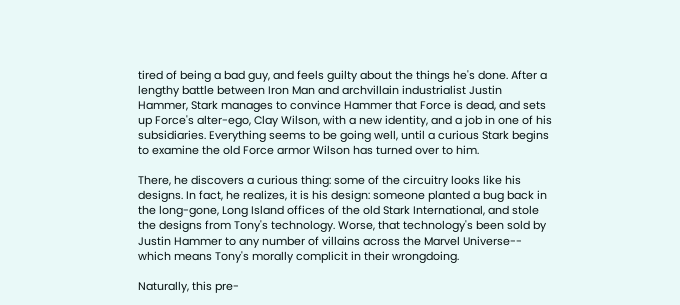tired of being a bad guy, and feels guilty about the things he's done. After a lengthy battle between Iron Man and archvillain industrialist Justin Hammer, Stark manages to convince Hammer that Force is dead, and sets up Force's alter-ego, Clay Wilson, with a new identity, and a job in one of his subsidiaries. Everything seems to be going well, until a curious Stark begins to examine the old Force armor Wilson has turned over to him.

There, he discovers a curious thing: some of the circuitry looks like his designs. In fact, he realizes, it is his design: someone planted a bug back in the long-gone, Long Island offices of the old Stark International, and stole the designs from Tony's technology. Worse, that technology's been sold by Justin Hammer to any number of villains across the Marvel Universe-- which means Tony's morally complicit in their wrongdoing.

Naturally, this pre-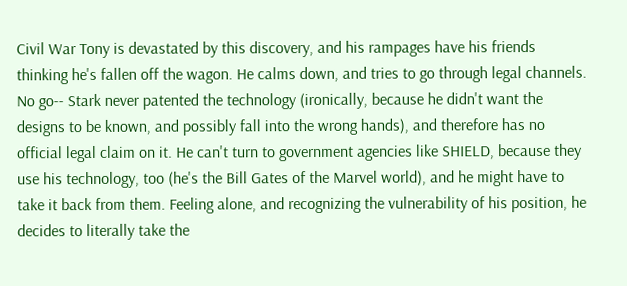Civil War Tony is devastated by this discovery, and his rampages have his friends thinking he's fallen off the wagon. He calms down, and tries to go through legal channels. No go-- Stark never patented the technology (ironically, because he didn't want the designs to be known, and possibly fall into the wrong hands), and therefore has no official legal claim on it. He can't turn to government agencies like SHIELD, because they use his technology, too (he's the Bill Gates of the Marvel world), and he might have to take it back from them. Feeling alone, and recognizing the vulnerability of his position, he decides to literally take the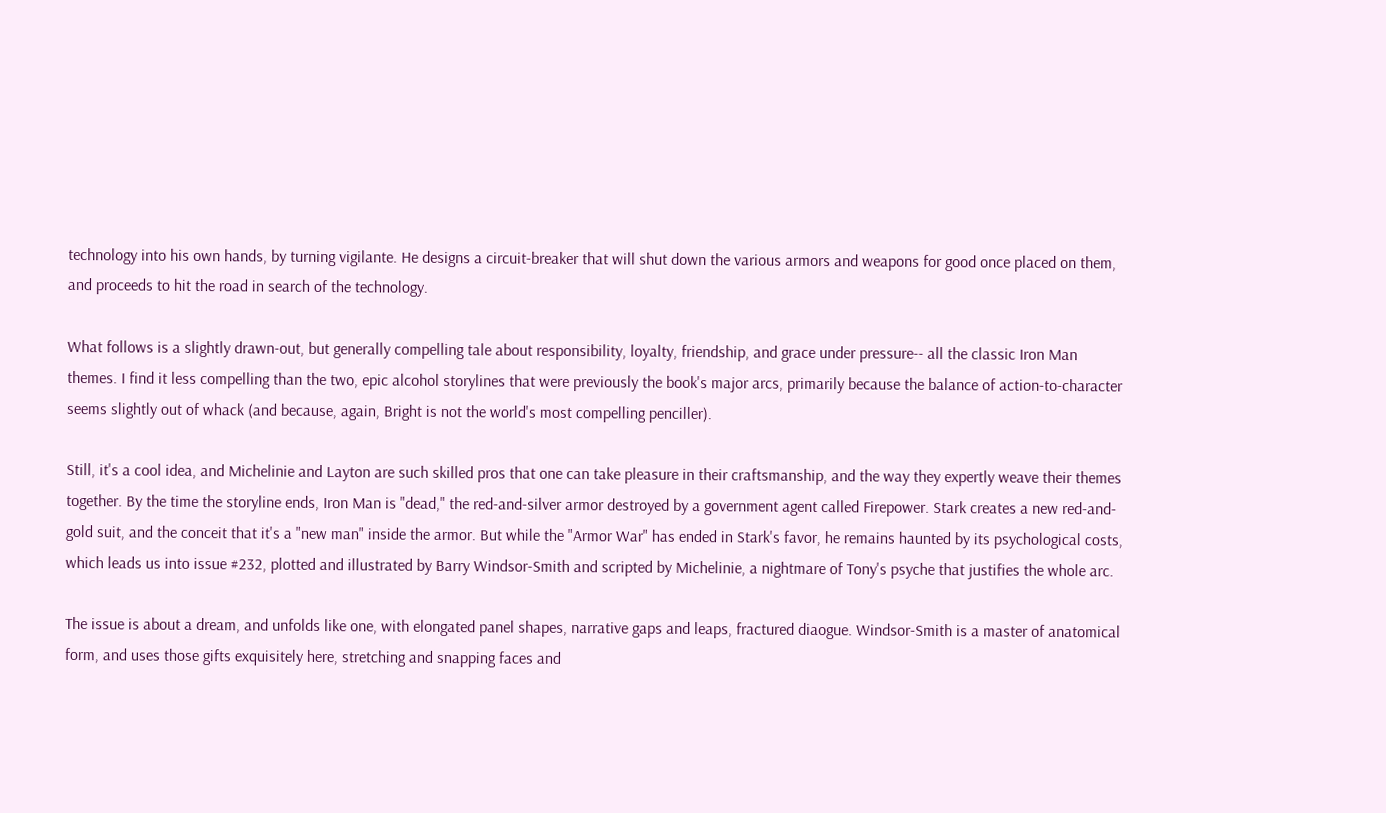technology into his own hands, by turning vigilante. He designs a circuit-breaker that will shut down the various armors and weapons for good once placed on them, and proceeds to hit the road in search of the technology.

What follows is a slightly drawn-out, but generally compelling tale about responsibility, loyalty, friendship, and grace under pressure-- all the classic Iron Man themes. I find it less compelling than the two, epic alcohol storylines that were previously the book's major arcs, primarily because the balance of action-to-character seems slightly out of whack (and because, again, Bright is not the world's most compelling penciller).

Still, it's a cool idea, and Michelinie and Layton are such skilled pros that one can take pleasure in their craftsmanship, and the way they expertly weave their themes together. By the time the storyline ends, Iron Man is "dead," the red-and-silver armor destroyed by a government agent called Firepower. Stark creates a new red-and-gold suit, and the conceit that it's a "new man" inside the armor. But while the "Armor War" has ended in Stark's favor, he remains haunted by its psychological costs, which leads us into issue #232, plotted and illustrated by Barry Windsor-Smith and scripted by Michelinie, a nightmare of Tony's psyche that justifies the whole arc.

The issue is about a dream, and unfolds like one, with elongated panel shapes, narrative gaps and leaps, fractured diaogue. Windsor-Smith is a master of anatomical form, and uses those gifts exquisitely here, stretching and snapping faces and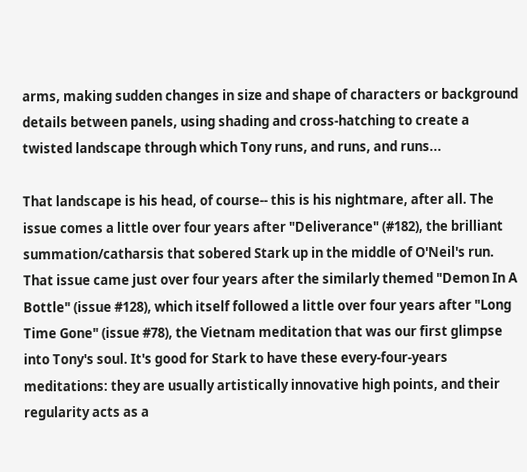arms, making sudden changes in size and shape of characters or background details between panels, using shading and cross-hatching to create a twisted landscape through which Tony runs, and runs, and runs...

That landscape is his head, of course-- this is his nightmare, after all. The issue comes a little over four years after "Deliverance" (#182), the brilliant summation/catharsis that sobered Stark up in the middle of O'Neil's run. That issue came just over four years after the similarly themed "Demon In A Bottle" (issue #128), which itself followed a little over four years after "Long Time Gone" (issue #78), the Vietnam meditation that was our first glimpse into Tony's soul. It's good for Stark to have these every-four-years meditations: they are usually artistically innovative high points, and their regularity acts as a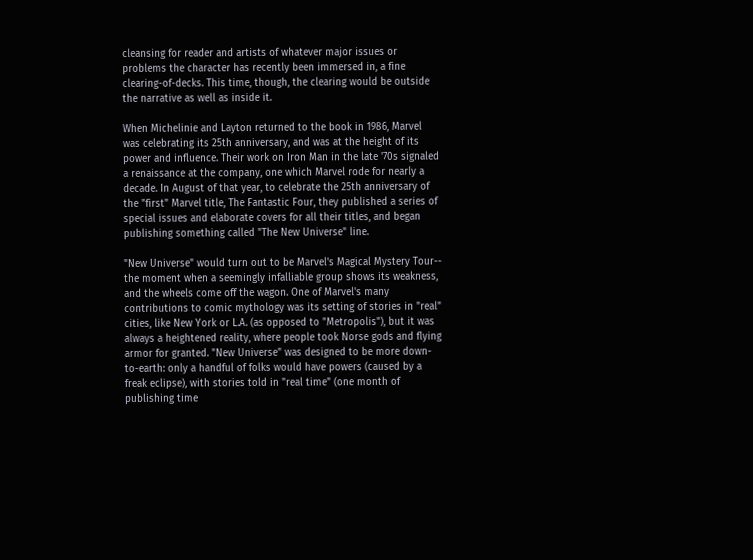cleansing for reader and artists of whatever major issues or problems the character has recently been immersed in, a fine clearing-of-decks. This time, though, the clearing would be outside the narrative as well as inside it.

When Michelinie and Layton returned to the book in 1986, Marvel was celebrating its 25th anniversary, and was at the height of its power and influence. Their work on Iron Man in the late '70s signaled a renaissance at the company, one which Marvel rode for nearly a decade. In August of that year, to celebrate the 25th anniversary of the "first" Marvel title, The Fantastic Four, they published a series of special issues and elaborate covers for all their titles, and began publishing something called "The New Universe" line.

"New Universe" would turn out to be Marvel's Magical Mystery Tour-- the moment when a seemingly infalliable group shows its weakness, and the wheels come off the wagon. One of Marvel's many contributions to comic mythology was its setting of stories in "real" cities, like New York or L.A. (as opposed to "Metropolis"), but it was always a heightened reality, where people took Norse gods and flying armor for granted. "New Universe" was designed to be more down-to-earth: only a handful of folks would have powers (caused by a freak eclipse), with stories told in "real time" (one month of publishing time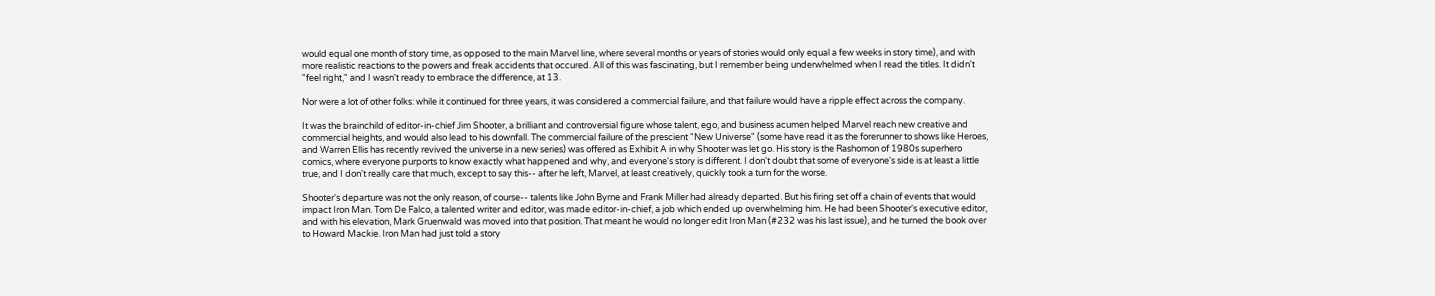would equal one month of story time, as opposed to the main Marvel line, where several months or years of stories would only equal a few weeks in story time), and with more realistic reactions to the powers and freak accidents that occured. All of this was fascinating, but I remember being underwhelmed when I read the titles. It didn't "feel right," and I wasn't ready to embrace the difference, at 13.

Nor were a lot of other folks: while it continued for three years, it was considered a commercial failure, and that failure would have a ripple effect across the company.

It was the brainchild of editor-in-chief Jim Shooter, a brilliant and controversial figure whose talent, ego, and business acumen helped Marvel reach new creative and commercial heights, and would also lead to his downfall. The commercial failure of the prescient "New Universe" (some have read it as the forerunner to shows like Heroes, and Warren Ellis has recently revived the universe in a new series) was offered as Exhibit A in why Shooter was let go. His story is the Rashomon of 1980s superhero comics, where everyone purports to know exactly what happened and why, and everyone's story is different. I don't doubt that some of everyone's side is at least a little true, and I don't really care that much, except to say this-- after he left, Marvel, at least creatively, quickly took a turn for the worse.

Shooter's departure was not the only reason, of course-- talents like John Byrne and Frank Miller had already departed. But his firing set off a chain of events that would impact Iron Man. Tom De Falco, a talented writer and editor, was made editor-in-chief, a job which ended up overwhelming him. He had been Shooter's executive editor, and with his elevation, Mark Gruenwald was moved into that position. That meant he would no longer edit Iron Man (#232 was his last issue), and he turned the book over to Howard Mackie. Iron Man had just told a story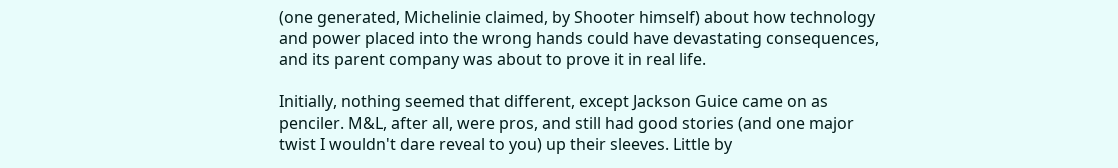(one generated, Michelinie claimed, by Shooter himself) about how technology and power placed into the wrong hands could have devastating consequences, and its parent company was about to prove it in real life.

Initially, nothing seemed that different, except Jackson Guice came on as penciler. M&L, after all, were pros, and still had good stories (and one major twist I wouldn't dare reveal to you) up their sleeves. Little by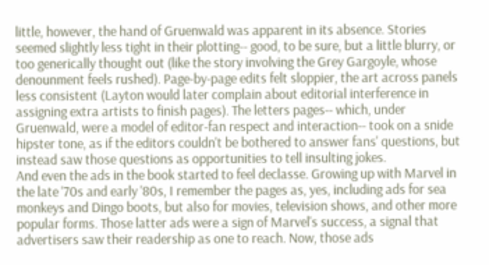little, however, the hand of Gruenwald was apparent in its absence. Stories seemed slightly less tight in their plotting-- good, to be sure, but a little blurry, or too generically thought out (like the story involving the Grey Gargoyle, whose denounment feels rushed). Page-by-page edits felt sloppier, the art across panels less consistent (Layton would later complain about editorial interference in assigning extra artists to finish pages). The letters pages-- which, under Gruenwald, were a model of editor-fan respect and interaction-- took on a snide hipster tone, as if the editors couldn't be bothered to answer fans' questions, but instead saw those questions as opportunities to tell insulting jokes.
And even the ads in the book started to feel declasse. Growing up with Marvel in the late '70s and early '80s, I remember the pages as, yes, including ads for sea monkeys and Dingo boots, but also for movies, television shows, and other more popular forms. Those latter ads were a sign of Marvel's success, a signal that advertisers saw their readership as one to reach. Now, those ads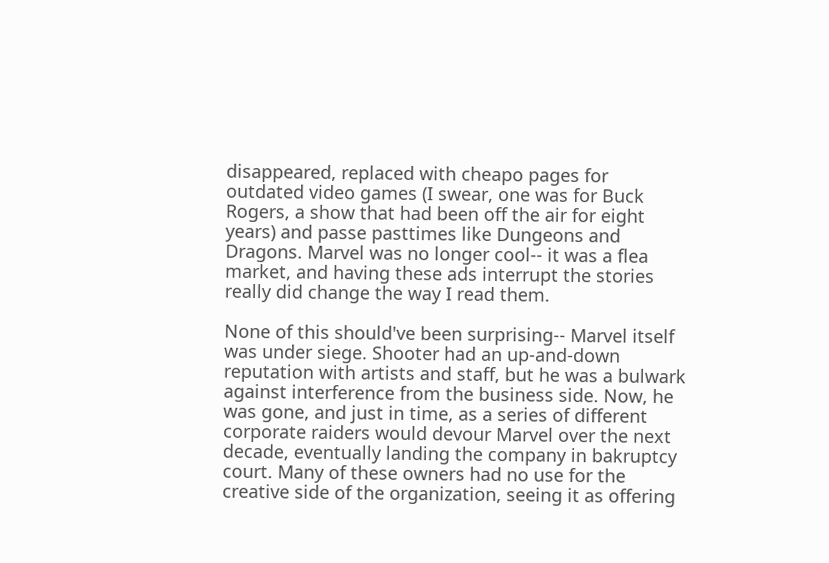disappeared, replaced with cheapo pages for outdated video games (I swear, one was for Buck Rogers, a show that had been off the air for eight years) and passe pasttimes like Dungeons and Dragons. Marvel was no longer cool-- it was a flea market, and having these ads interrupt the stories really did change the way I read them.

None of this should've been surprising-- Marvel itself was under siege. Shooter had an up-and-down reputation with artists and staff, but he was a bulwark against interference from the business side. Now, he was gone, and just in time, as a series of different corporate raiders would devour Marvel over the next decade, eventually landing the company in bakruptcy court. Many of these owners had no use for the creative side of the organization, seeing it as offering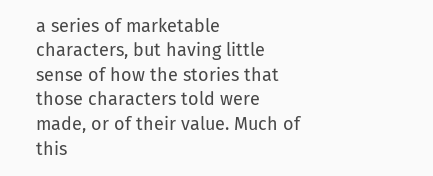a series of marketable characters, but having little sense of how the stories that those characters told were made, or of their value. Much of this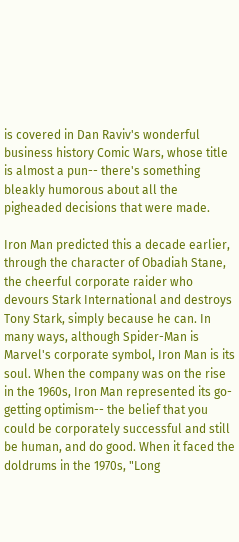is covered in Dan Raviv's wonderful business history Comic Wars, whose title is almost a pun-- there's something bleakly humorous about all the pigheaded decisions that were made.

Iron Man predicted this a decade earlier, through the character of Obadiah Stane, the cheerful corporate raider who devours Stark International and destroys Tony Stark, simply because he can. In many ways, although Spider-Man is Marvel's corporate symbol, Iron Man is its soul. When the company was on the rise in the 1960s, Iron Man represented its go-getting optimism-- the belief that you could be corporately successful and still be human, and do good. When it faced the doldrums in the 1970s, "Long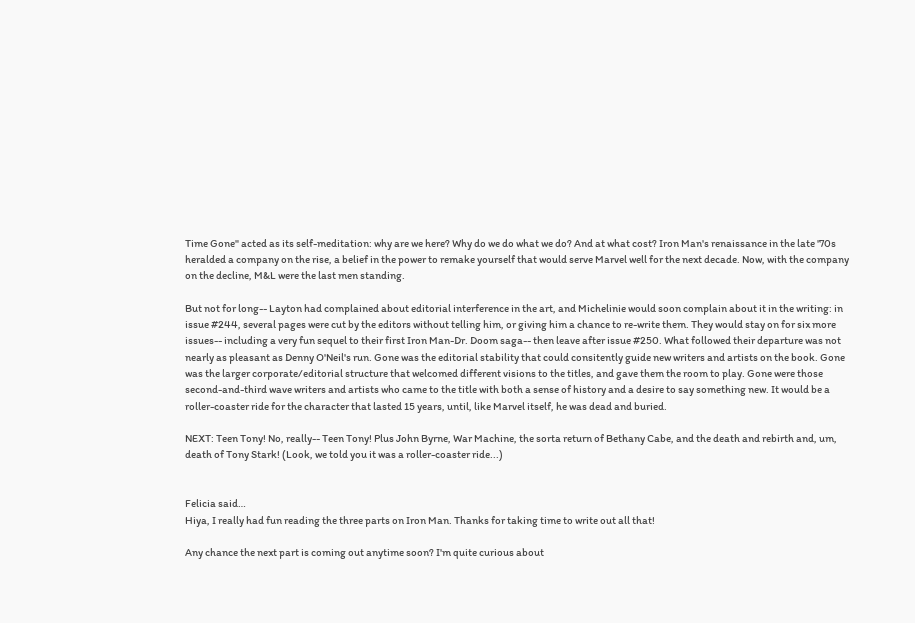Time Gone" acted as its self-meditation: why are we here? Why do we do what we do? And at what cost? Iron Man's renaissance in the late '70s heralded a company on the rise, a belief in the power to remake yourself that would serve Marvel well for the next decade. Now, with the company on the decline, M&L were the last men standing.

But not for long-- Layton had complained about editorial interference in the art, and Michelinie would soon complain about it in the writing: in issue #244, several pages were cut by the editors without telling him, or giving him a chance to re-write them. They would stay on for six more issues-- including a very fun sequel to their first Iron Man-Dr. Doom saga-- then leave after issue #250. What followed their departure was not nearly as pleasant as Denny O'Neil's run. Gone was the editorial stability that could consitently guide new writers and artists on the book. Gone was the larger corporate/editorial structure that welcomed different visions to the titles, and gave them the room to play. Gone were those second-and-third wave writers and artists who came to the title with both a sense of history and a desire to say something new. It would be a roller-coaster ride for the character that lasted 15 years, until, like Marvel itself, he was dead and buried.

NEXT: Teen Tony! No, really-- Teen Tony! Plus John Byrne, War Machine, the sorta return of Bethany Cabe, and the death and rebirth and, um, death of Tony Stark! (Look, we told you it was a roller-coaster ride...)


Felicia said…
Hiya, I really had fun reading the three parts on Iron Man. Thanks for taking time to write out all that!

Any chance the next part is coming out anytime soon? I'm quite curious about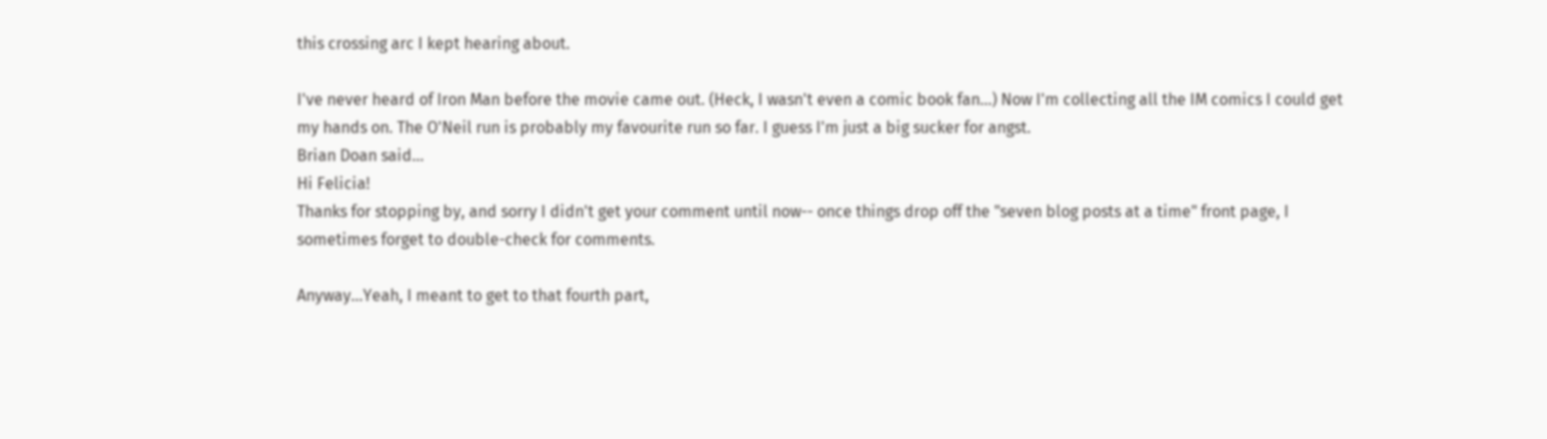this crossing arc I kept hearing about.

I've never heard of Iron Man before the movie came out. (Heck, I wasn't even a comic book fan...) Now I'm collecting all the IM comics I could get my hands on. The O'Neil run is probably my favourite run so far. I guess I'm just a big sucker for angst.
Brian Doan said…
Hi Felicia!
Thanks for stopping by, and sorry I didn't get your comment until now-- once things drop off the "seven blog posts at a time" front page, I sometimes forget to double-check for comments.

Anyway...Yeah, I meant to get to that fourth part,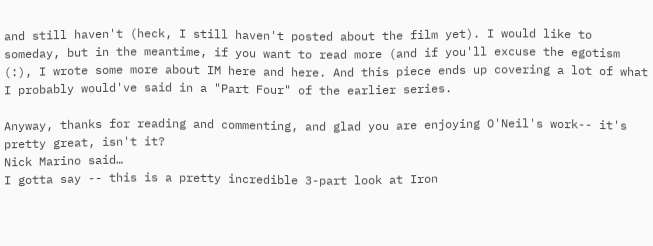and still haven't (heck, I still haven't posted about the film yet). I would like to someday, but in the meantime, if you want to read more (and if you'll excuse the egotism (:), I wrote some more about IM here and here. And this piece ends up covering a lot of what I probably would've said in a "Part Four" of the earlier series.

Anyway, thanks for reading and commenting, and glad you are enjoying O'Neil's work-- it's pretty great, isn't it?
Nick Marino said…
I gotta say -- this is a pretty incredible 3-part look at Iron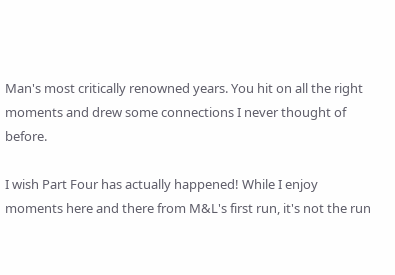Man's most critically renowned years. You hit on all the right moments and drew some connections I never thought of before.

I wish Part Four has actually happened! While I enjoy moments here and there from M&L's first run, it's not the run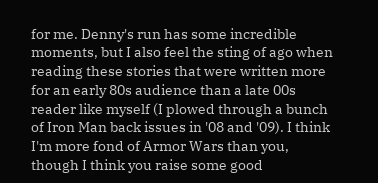for me. Denny's run has some incredible moments, but I also feel the sting of ago when reading these stories that were written more for an early 80s audience than a late 00s reader like myself (I plowed through a bunch of Iron Man back issues in '08 and '09). I think I'm more fond of Armor Wars than you, though I think you raise some good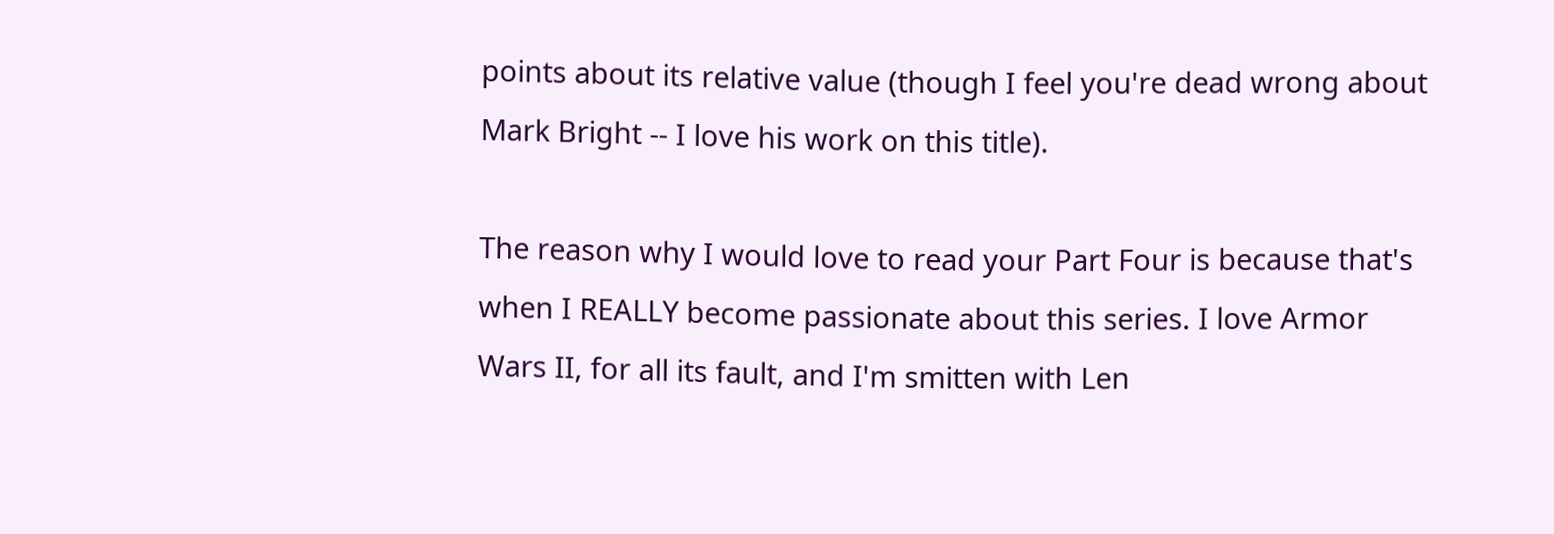points about its relative value (though I feel you're dead wrong about Mark Bright -- I love his work on this title).

The reason why I would love to read your Part Four is because that's when I REALLY become passionate about this series. I love Armor Wars II, for all its fault, and I'm smitten with Len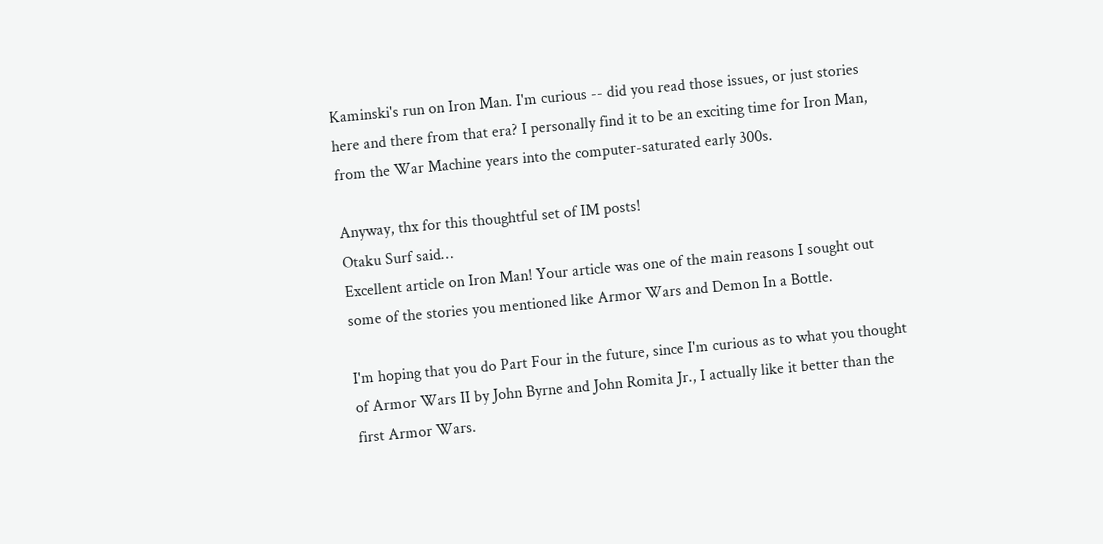Kaminski's run on Iron Man. I'm curious -- did you read those issues, or just stories here and there from that era? I personally find it to be an exciting time for Iron Man, from the War Machine years into the computer-saturated early 300s.

Anyway, thx for this thoughtful set of IM posts!
Otaku Surf said…
Excellent article on Iron Man! Your article was one of the main reasons I sought out some of the stories you mentioned like Armor Wars and Demon In a Bottle.

I'm hoping that you do Part Four in the future, since I'm curious as to what you thought of Armor Wars II by John Byrne and John Romita Jr., I actually like it better than the first Armor Wars.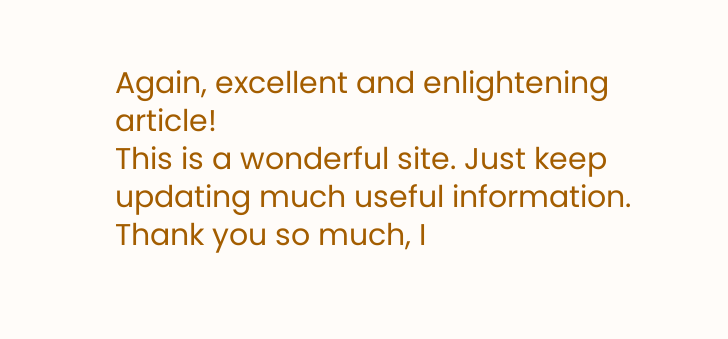Again, excellent and enlightening article!
This is a wonderful site. Just keep updating much useful information. Thank you so much, I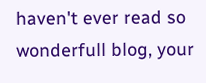haven't ever read so wonderfull blog, your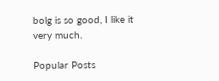bolg is so good, I like it very much.

Popular Posts